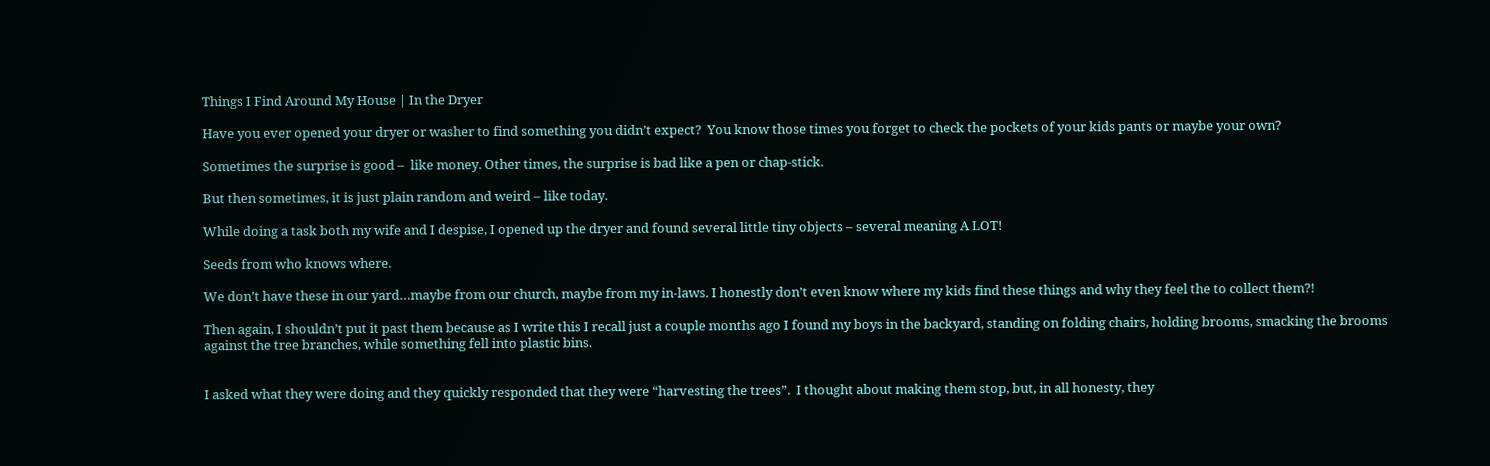Things I Find Around My House | In the Dryer

Have you ever opened your dryer or washer to find something you didn’t expect?  You know those times you forget to check the pockets of your kids pants or maybe your own?

Sometimes the surprise is good –  like money. Other times, the surprise is bad like a pen or chap-stick.

But then sometimes, it is just plain random and weird – like today.

While doing a task both my wife and I despise, I opened up the dryer and found several little tiny objects – several meaning A LOT!

Seeds from who knows where.

We don’t have these in our yard…maybe from our church, maybe from my in-laws. I honestly don’t even know where my kids find these things and why they feel the to collect them?!

Then again, I shouldn’t put it past them because as I write this I recall just a couple months ago I found my boys in the backyard, standing on folding chairs, holding brooms, smacking the brooms against the tree branches, while something fell into plastic bins.


I asked what they were doing and they quickly responded that they were “harvesting the trees”.  I thought about making them stop, but, in all honesty, they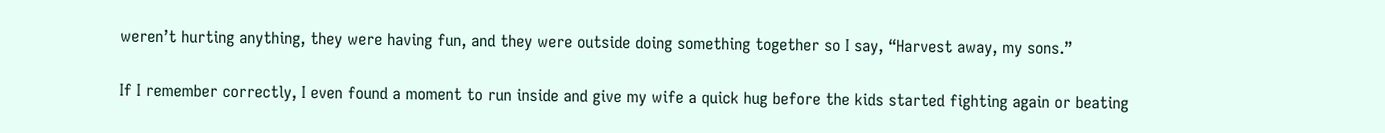weren’t hurting anything, they were having fun, and they were outside doing something together so I say, “Harvest away, my sons.”

If I remember correctly, I even found a moment to run inside and give my wife a quick hug before the kids started fighting again or beating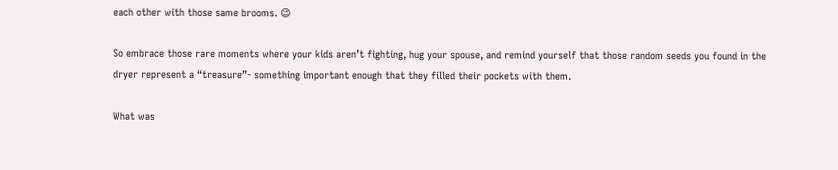each other with those same brooms. 😉

So embrace those rare moments where your kids aren’t fighting, hug your spouse, and remind yourself that those random seeds you found in the dryer represent a “treasure”- something important enough that they filled their pockets with them.

What was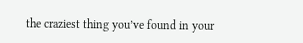the craziest thing you’ve found in your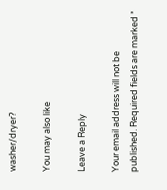washer/dryer?

You may also like

Leave a Reply

Your email address will not be published. Required fields are marked *